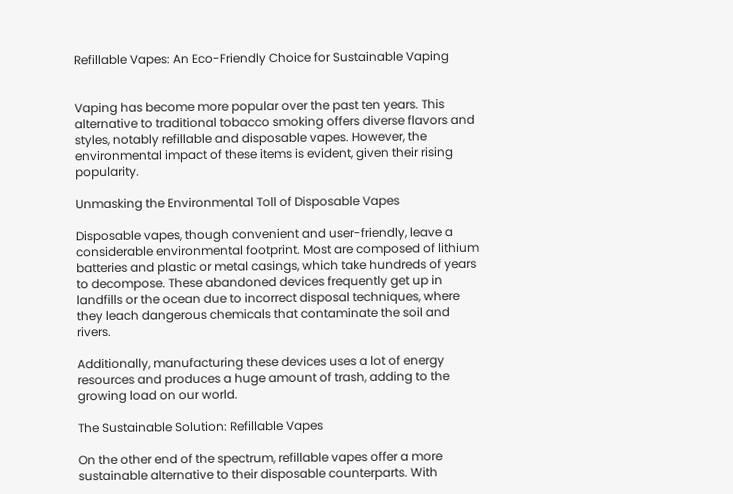Refillable Vapes: An Eco-Friendly Choice for Sustainable Vaping


Vaping has become more popular over the past ten years. This alternative to traditional tobacco smoking offers diverse flavors and styles, notably refillable and disposable vapes. However, the environmental impact of these items is evident, given their rising popularity.

Unmasking the Environmental Toll of Disposable Vapes

Disposable vapes, though convenient and user-friendly, leave a considerable environmental footprint. Most are composed of lithium batteries and plastic or metal casings, which take hundreds of years to decompose. These abandoned devices frequently get up in landfills or the ocean due to incorrect disposal techniques, where they leach dangerous chemicals that contaminate the soil and rivers.

Additionally, manufacturing these devices uses a lot of energy resources and produces a huge amount of trash, adding to the growing load on our world.

The Sustainable Solution: Refillable Vapes

On the other end of the spectrum, refillable vapes offer a more sustainable alternative to their disposable counterparts. With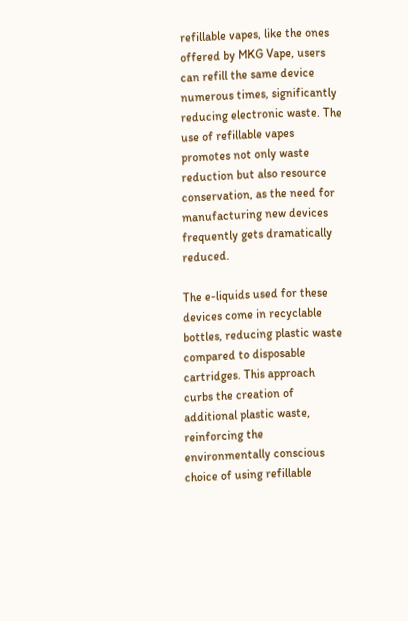refillable vapes, like the ones offered by MKG Vape, users can refill the same device numerous times, significantly reducing electronic waste. The use of refillable vapes promotes not only waste reduction but also resource conservation, as the need for manufacturing new devices frequently gets dramatically reduced.

The e-liquids used for these devices come in recyclable bottles, reducing plastic waste compared to disposable cartridges. This approach curbs the creation of additional plastic waste, reinforcing the environmentally conscious choice of using refillable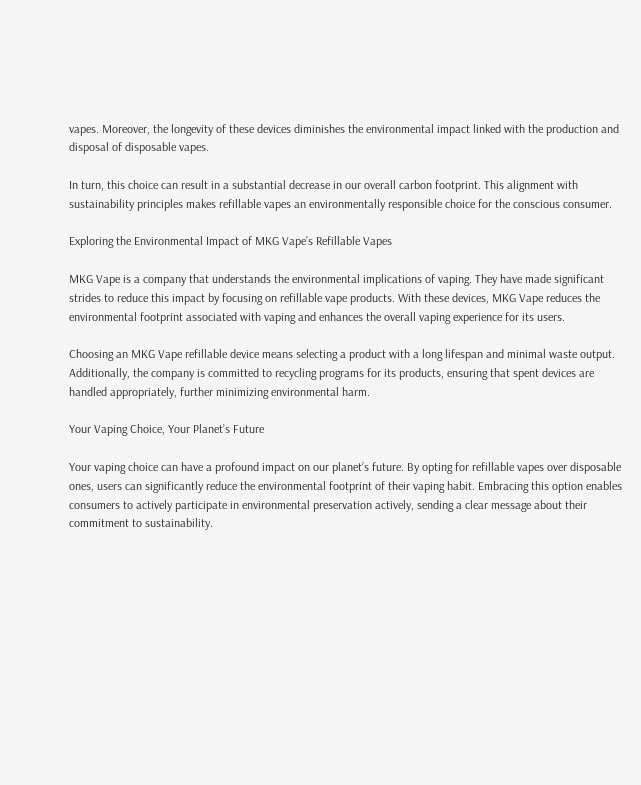vapes. Moreover, the longevity of these devices diminishes the environmental impact linked with the production and disposal of disposable vapes.

In turn, this choice can result in a substantial decrease in our overall carbon footprint. This alignment with sustainability principles makes refillable vapes an environmentally responsible choice for the conscious consumer.

Exploring the Environmental Impact of MKG Vape’s Refillable Vapes

MKG Vape is a company that understands the environmental implications of vaping. They have made significant strides to reduce this impact by focusing on refillable vape products. With these devices, MKG Vape reduces the environmental footprint associated with vaping and enhances the overall vaping experience for its users.

Choosing an MKG Vape refillable device means selecting a product with a long lifespan and minimal waste output. Additionally, the company is committed to recycling programs for its products, ensuring that spent devices are handled appropriately, further minimizing environmental harm.

Your Vaping Choice, Your Planet’s Future

Your vaping choice can have a profound impact on our planet’s future. By opting for refillable vapes over disposable ones, users can significantly reduce the environmental footprint of their vaping habit. Embracing this option enables consumers to actively participate in environmental preservation actively, sending a clear message about their commitment to sustainability.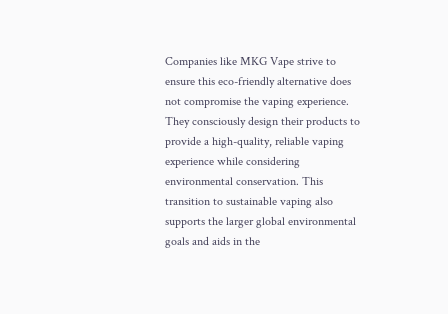Companies like MKG Vape strive to ensure this eco-friendly alternative does not compromise the vaping experience. They consciously design their products to provide a high-quality, reliable vaping experience while considering environmental conservation. This transition to sustainable vaping also supports the larger global environmental goals and aids in the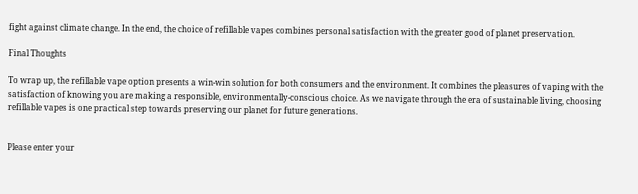fight against climate change. In the end, the choice of refillable vapes combines personal satisfaction with the greater good of planet preservation.

Final Thoughts

To wrap up, the refillable vape option presents a win-win solution for both consumers and the environment. It combines the pleasures of vaping with the satisfaction of knowing you are making a responsible, environmentally-conscious choice. As we navigate through the era of sustainable living, choosing refillable vapes is one practical step towards preserving our planet for future generations.


Please enter your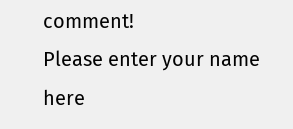comment!
Please enter your name here